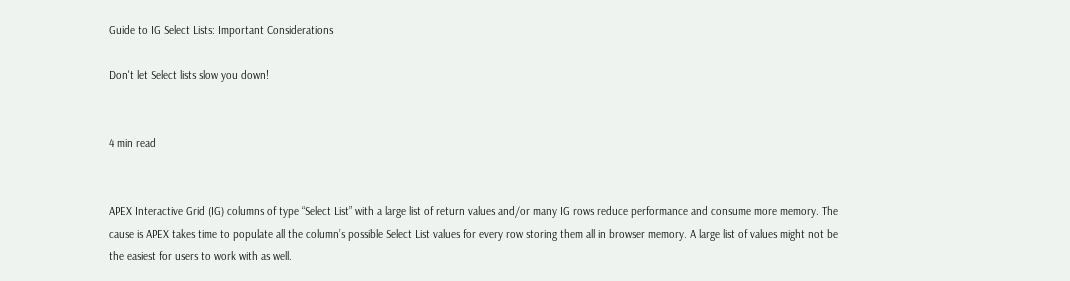Guide to IG Select Lists: Important Considerations

Don't let Select lists slow you down!


4 min read


APEX Interactive Grid (IG) columns of type “Select List” with a large list of return values and/or many IG rows reduce performance and consume more memory. The cause is APEX takes time to populate all the column’s possible Select List values for every row storing them all in browser memory. A large list of values might not be the easiest for users to work with as well.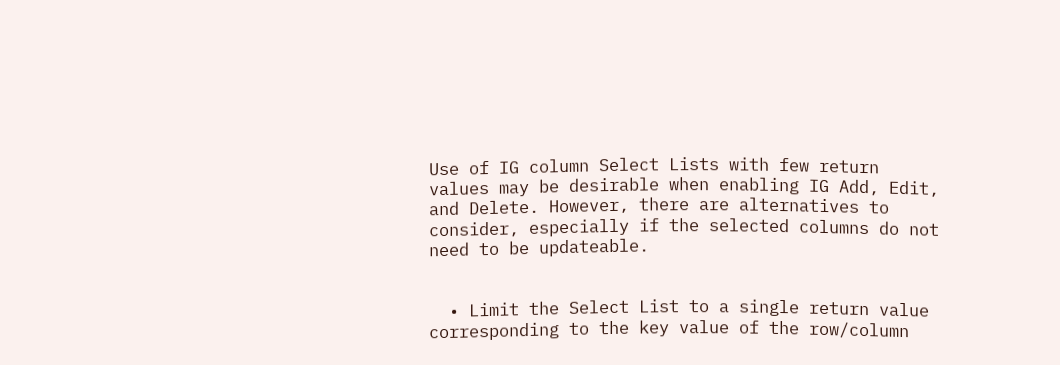Use of IG column Select Lists with few return values may be desirable when enabling IG Add, Edit, and Delete. However, there are alternatives to consider, especially if the selected columns do not need to be updateable.


  • Limit the Select List to a single return value corresponding to the key value of the row/column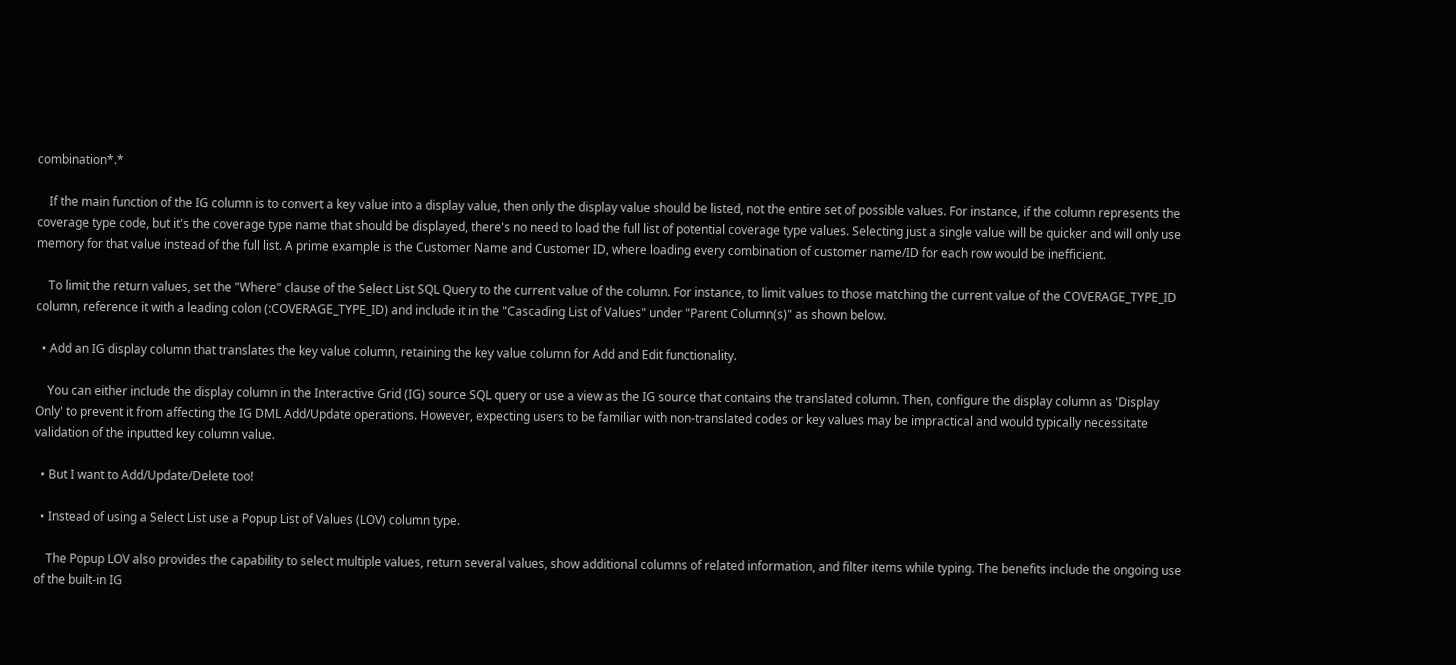combination*.*

    If the main function of the IG column is to convert a key value into a display value, then only the display value should be listed, not the entire set of possible values. For instance, if the column represents the coverage type code, but it's the coverage type name that should be displayed, there's no need to load the full list of potential coverage type values. Selecting just a single value will be quicker and will only use memory for that value instead of the full list. A prime example is the Customer Name and Customer ID, where loading every combination of customer name/ID for each row would be inefficient.

    To limit the return values, set the "Where" clause of the Select List SQL Query to the current value of the column. For instance, to limit values to those matching the current value of the COVERAGE_TYPE_ID column, reference it with a leading colon (:COVERAGE_TYPE_ID) and include it in the "Cascading List of Values" under "Parent Column(s)" as shown below.

  • Add an IG display column that translates the key value column, retaining the key value column for Add and Edit functionality.

    You can either include the display column in the Interactive Grid (IG) source SQL query or use a view as the IG source that contains the translated column. Then, configure the display column as 'Display Only' to prevent it from affecting the IG DML Add/Update operations. However, expecting users to be familiar with non-translated codes or key values may be impractical and would typically necessitate validation of the inputted key column value.

  • But I want to Add/Update/Delete too!

  • Instead of using a Select List use a Popup List of Values (LOV) column type.

    The Popup LOV also provides the capability to select multiple values, return several values, show additional columns of related information, and filter items while typing. The benefits include the ongoing use of the built-in IG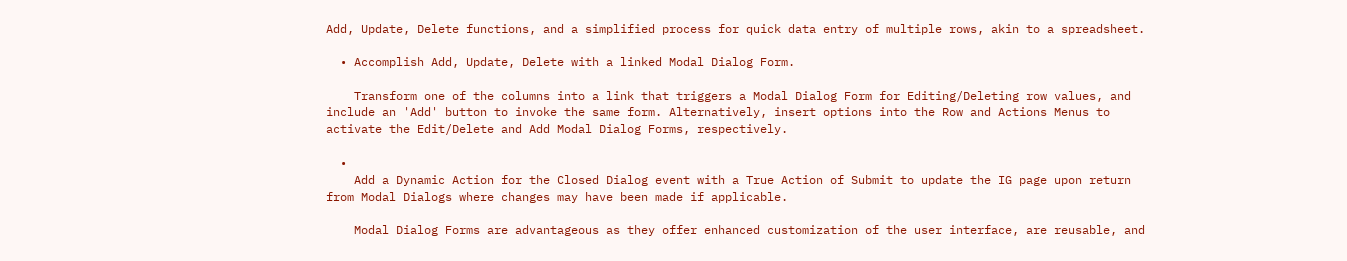Add, Update, Delete functions, and a simplified process for quick data entry of multiple rows, akin to a spreadsheet.

  • Accomplish Add, Update, Delete with a linked Modal Dialog Form.

    Transform one of the columns into a link that triggers a Modal Dialog Form for Editing/Deleting row values, and include an 'Add' button to invoke the same form. Alternatively, insert options into the Row and Actions Menus to activate the Edit/Delete and Add Modal Dialog Forms, respectively.

  •
    Add a Dynamic Action for the Closed Dialog event with a True Action of Submit to update the IG page upon return from Modal Dialogs where changes may have been made if applicable.

    Modal Dialog Forms are advantageous as they offer enhanced customization of the user interface, are reusable, and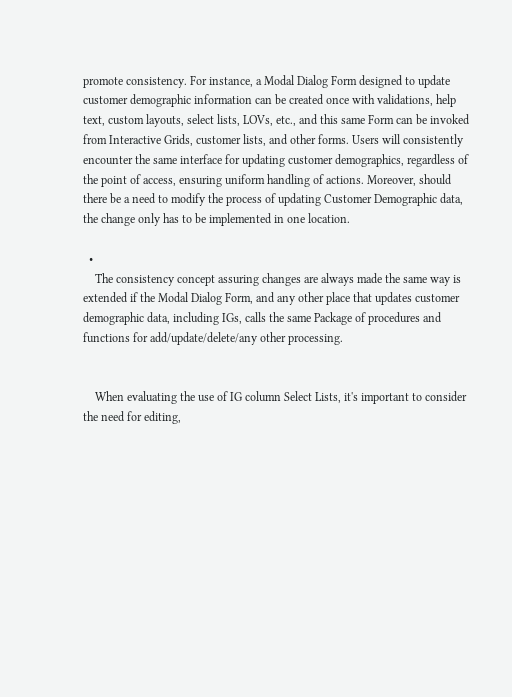promote consistency. For instance, a Modal Dialog Form designed to update customer demographic information can be created once with validations, help text, custom layouts, select lists, LOVs, etc., and this same Form can be invoked from Interactive Grids, customer lists, and other forms. Users will consistently encounter the same interface for updating customer demographics, regardless of the point of access, ensuring uniform handling of actions. Moreover, should there be a need to modify the process of updating Customer Demographic data, the change only has to be implemented in one location.

  •
    The consistency concept assuring changes are always made the same way is extended if the Modal Dialog Form, and any other place that updates customer demographic data, including IGs, calls the same Package of procedures and functions for add/update/delete/any other processing.


    When evaluating the use of IG column Select Lists, it's important to consider the need for editing,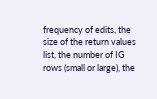frequency of edits, the size of the return values list, the number of IG rows (small or large), the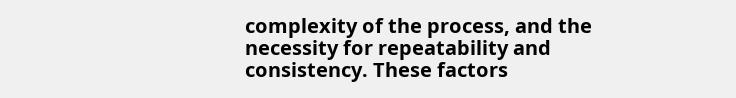complexity of the process, and the necessity for repeatability and consistency. These factors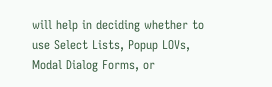will help in deciding whether to use Select Lists, Popup LOVs, Modal Dialog Forms, or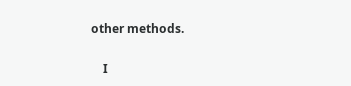other methods.

    I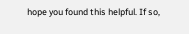hope you found this helpful. If so,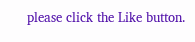please click the Like button.